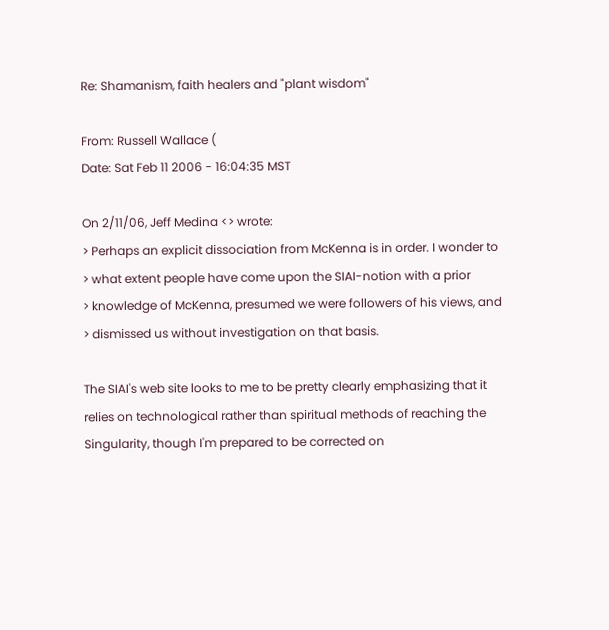Re: Shamanism, faith healers and "plant wisdom"

From: Russell Wallace (
Date: Sat Feb 11 2006 - 16:04:35 MST

On 2/11/06, Jeff Medina <> wrote:
> Perhaps an explicit dissociation from McKenna is in order. I wonder to
> what extent people have come upon the SIAI-notion with a prior
> knowledge of McKenna, presumed we were followers of his views, and
> dismissed us without investigation on that basis.

The SIAI's web site looks to me to be pretty clearly emphasizing that it
relies on technological rather than spiritual methods of reaching the
Singularity, though I'm prepared to be corrected on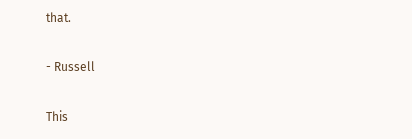that.

- Russell

This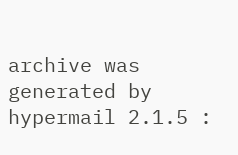archive was generated by hypermail 2.1.5 :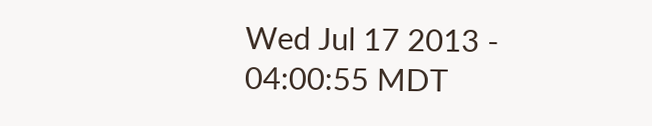Wed Jul 17 2013 - 04:00:55 MDT